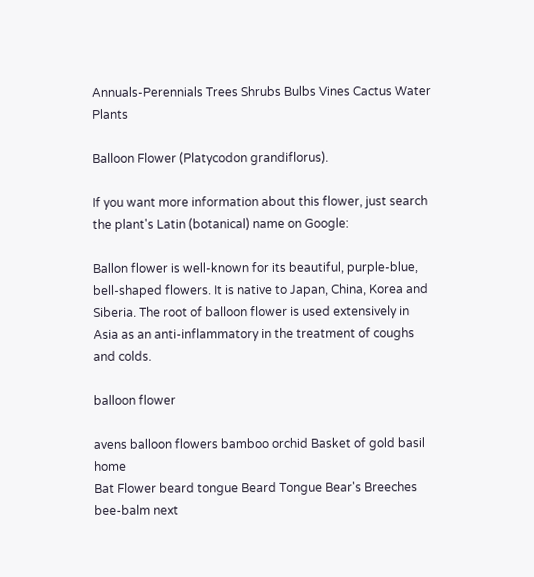Annuals-Perennials Trees Shrubs Bulbs Vines Cactus Water Plants

Balloon Flower (Platycodon grandiflorus).

If you want more information about this flower, just search the plant's Latin (botanical) name on Google:

Ballon flower is well-known for its beautiful, purple-blue, bell-shaped flowers. It is native to Japan, China, Korea and Siberia. The root of balloon flower is used extensively in Asia as an anti-inflammatory in the treatment of coughs and colds.

balloon flower

avens balloon flowers bamboo orchid Basket of gold basil home
Bat Flower beard tongue Beard Tongue Bear's Breeches bee-balm next